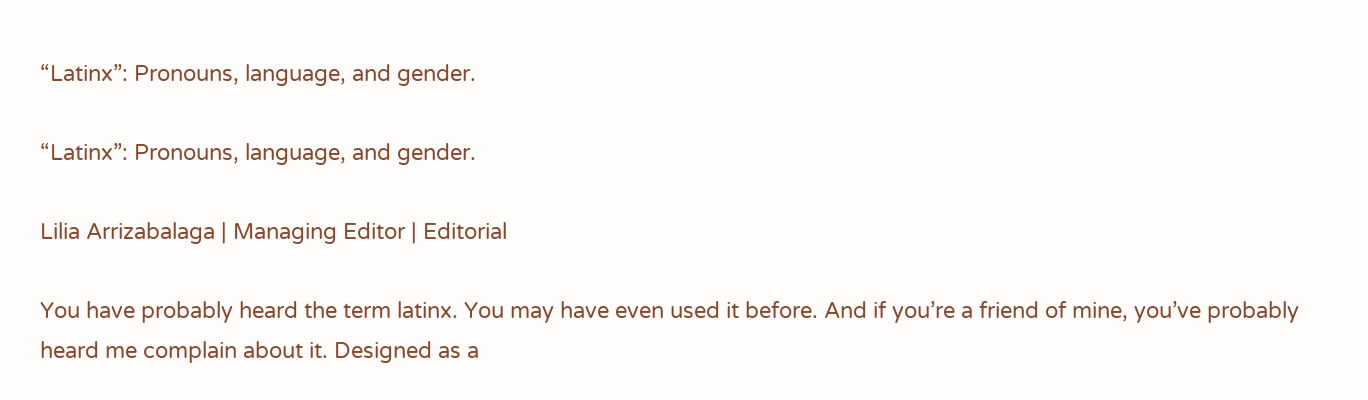“Latinx”: Pronouns, language, and gender.

“Latinx”: Pronouns, language, and gender.

Lilia Arrizabalaga | Managing Editor | Editorial

You have probably heard the term latinx. You may have even used it before. And if you’re a friend of mine, you’ve probably heard me complain about it. Designed as a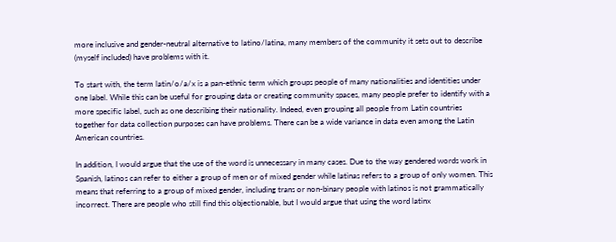more inclusive and gender-neutral alternative to latino/latina, many members of the community it sets out to describe (myself included) have problems with it.

To start with, the term latin/o/a/x is a pan-ethnic term which groups people of many nationalities and identities under one label. While this can be useful for grouping data or creating community spaces, many people prefer to identify with a more specific label, such as one describing their nationality. Indeed, even grouping all people from Latin countries together for data collection purposes can have problems. There can be a wide variance in data even among the Latin American countries.

In addition, I would argue that the use of the word is unnecessary in many cases. Due to the way gendered words work in Spanish, latinos can refer to either a group of men or of mixed gender while latinas refers to a group of only women. This means that referring to a group of mixed gender, including trans or non-binary people with latinos is not grammatically incorrect. There are people who still find this objectionable, but I would argue that using the word latinx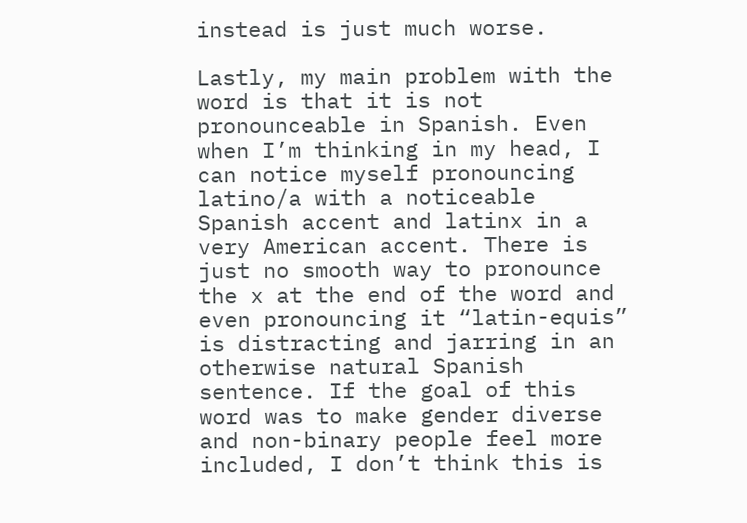instead is just much worse.

Lastly, my main problem with the word is that it is not pronounceable in Spanish. Even when I’m thinking in my head, I can notice myself pronouncing latino/a with a noticeable Spanish accent and latinx in a very American accent. There is just no smooth way to pronounce the x at the end of the word and even pronouncing it “latin-equis” is distracting and jarring in an otherwise natural Spanish sentence. If the goal of this word was to make gender diverse and non-binary people feel more included, I don’t think this is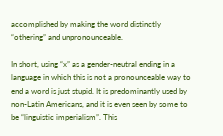accomplished by making the word distinctly “othering” and unpronounceable.

In short, using “x” as a gender-neutral ending in a language in which this is not a pronounceable way to end a word is just stupid. It is predominantly used by non-Latin Americans, and it is even seen by some to be “linguistic imperialism”. This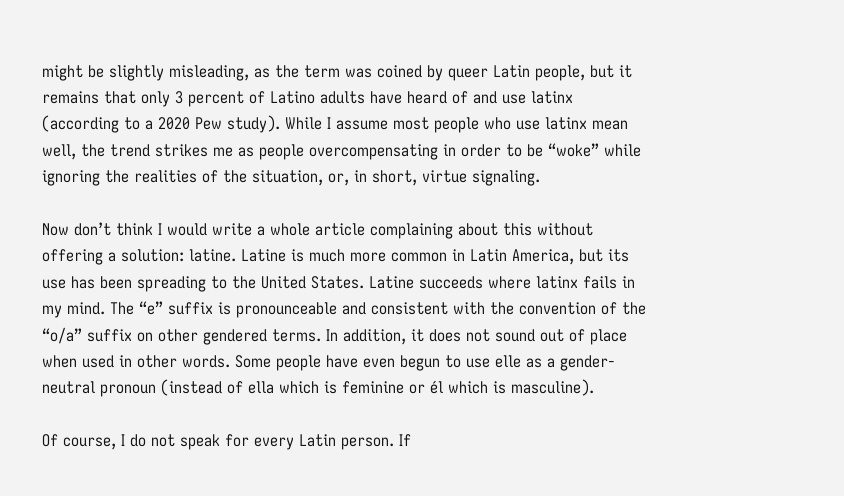might be slightly misleading, as the term was coined by queer Latin people, but it remains that only 3 percent of Latino adults have heard of and use latinx (according to a 2020 Pew study). While I assume most people who use latinx mean well, the trend strikes me as people overcompensating in order to be “woke” while ignoring the realities of the situation, or, in short, virtue signaling.

Now don’t think I would write a whole article complaining about this without offering a solution: latine. Latine is much more common in Latin America, but its use has been spreading to the United States. Latine succeeds where latinx fails in my mind. The “e” suffix is pronounceable and consistent with the convention of the “o/a” suffix on other gendered terms. In addition, it does not sound out of place when used in other words. Some people have even begun to use elle as a gender-neutral pronoun (instead of ella which is feminine or él which is masculine).

Of course, I do not speak for every Latin person. If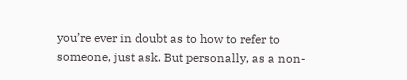you’re ever in doubt as to how to refer to someone, just ask. But personally, as a non-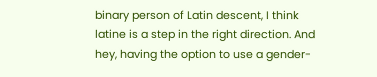binary person of Latin descent, I think latine is a step in the right direction. And hey, having the option to use a gender-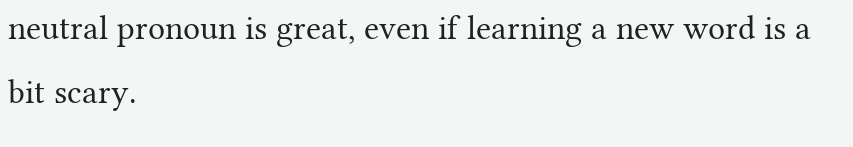neutral pronoun is great, even if learning a new word is a bit scary.